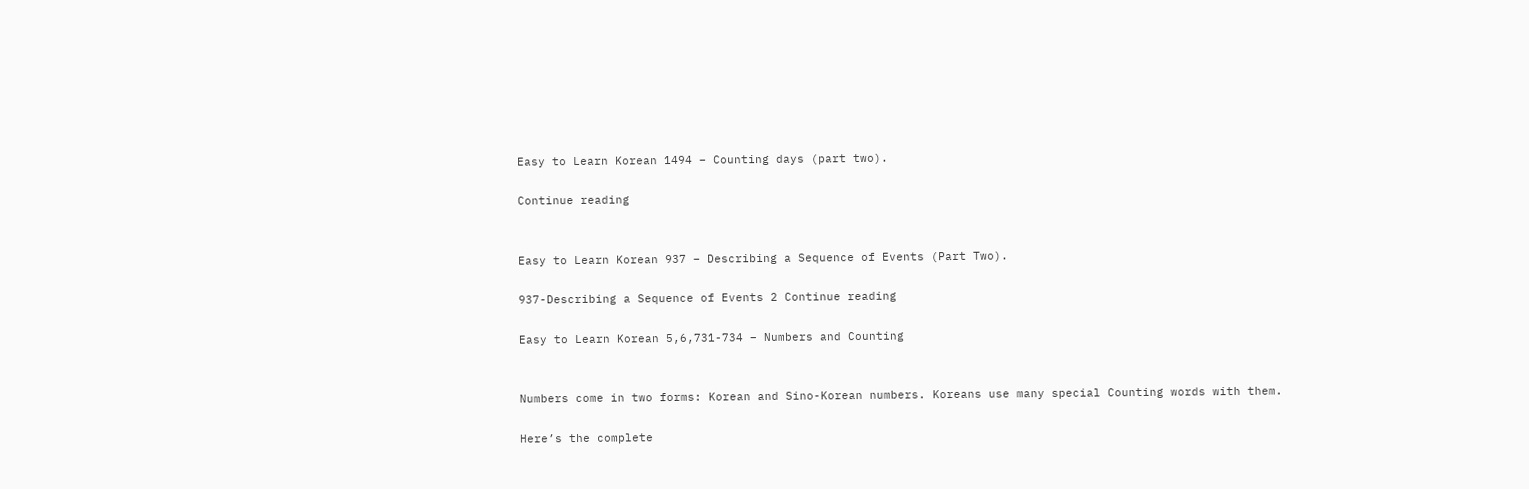Easy to Learn Korean 1494 – Counting days (part two).

Continue reading


Easy to Learn Korean 937 – Describing a Sequence of Events (Part Two).

937-Describing a Sequence of Events 2 Continue reading

Easy to Learn Korean 5,6,731-734 – Numbers and Counting


Numbers come in two forms: Korean and Sino-Korean numbers. Koreans use many special Counting words with them.

Here’s the complete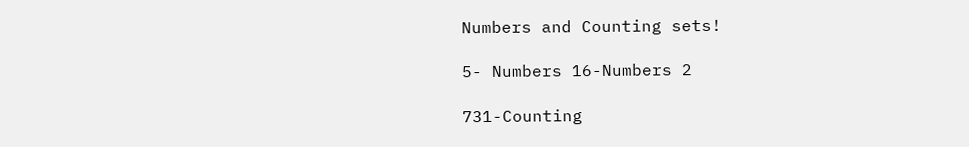Numbers and Counting sets!

5- Numbers 16-Numbers 2

731-Counting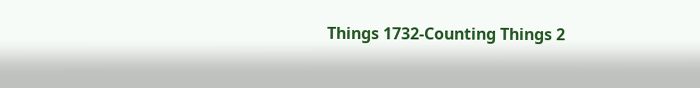Things 1732-Counting Things 2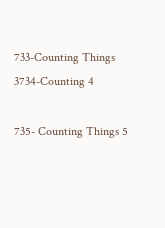733-Counting Things 3734-Counting 4

735- Counting Things 5